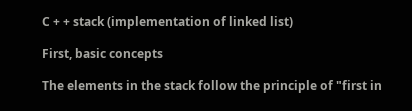C + + stack (implementation of linked list)

First, basic concepts

The elements in the stack follow the principle of "first in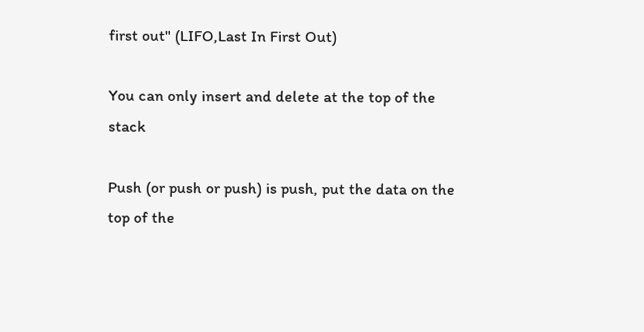first out" (LIFO,Last In First Out)

You can only insert and delete at the top of the stack

Push (or push or push) is push, put the data on the top of the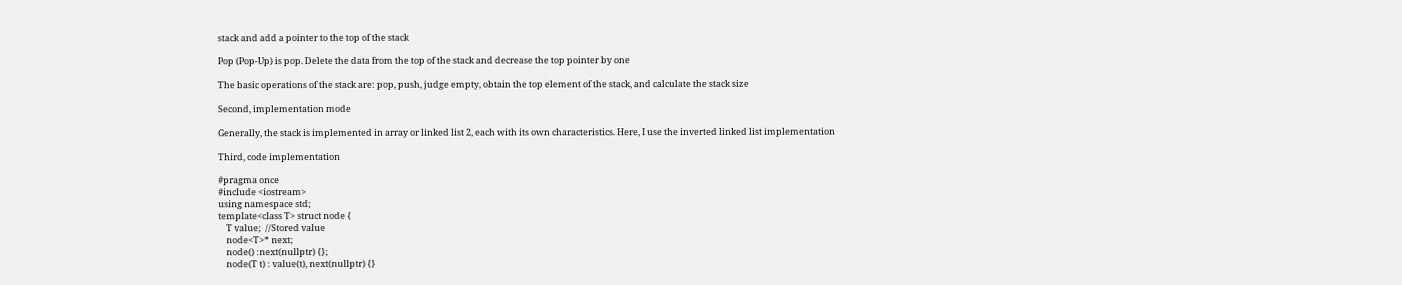stack and add a pointer to the top of the stack

Pop (Pop-Up) is pop. Delete the data from the top of the stack and decrease the top pointer by one

The basic operations of the stack are: pop, push, judge empty, obtain the top element of the stack, and calculate the stack size

Second, implementation mode

Generally, the stack is implemented in array or linked list 2, each with its own characteristics. Here, I use the inverted linked list implementation

Third, code implementation

#pragma once
#include <iostream>
using namespace std;
template<class T> struct node {
    T value;  //Stored value
    node<T>* next;
    node() :next(nullptr) {};
    node(T t) : value(t), next(nullptr) {}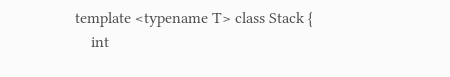template <typename T> class Stack {
    int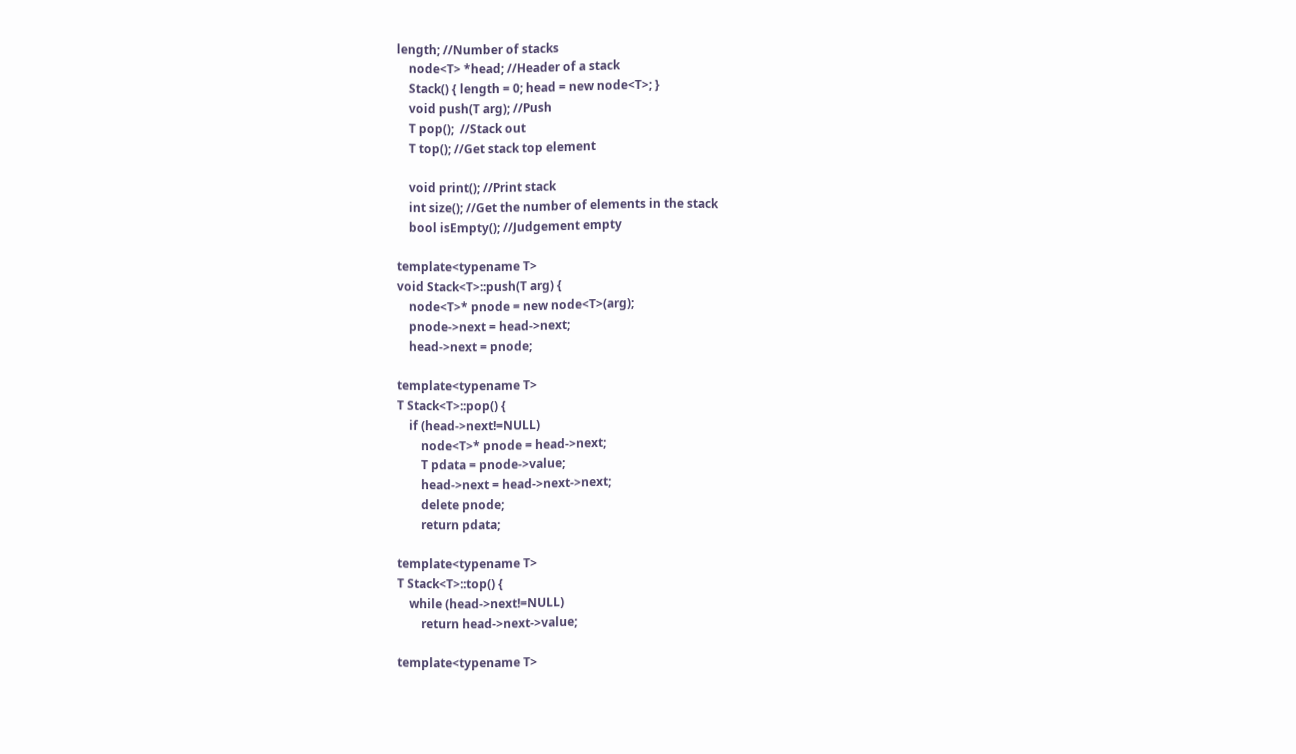length; //Number of stacks
    node<T> *head; //Header of a stack
    Stack() { length = 0; head = new node<T>; }
    void push(T arg); //Push
    T pop();  //Stack out
    T top(); //Get stack top element

    void print(); //Print stack
    int size(); //Get the number of elements in the stack
    bool isEmpty(); //Judgement empty

template<typename T>
void Stack<T>::push(T arg) {
    node<T>* pnode = new node<T>(arg);
    pnode->next = head->next;
    head->next = pnode;

template<typename T>
T Stack<T>::pop() {
    if (head->next!=NULL)
        node<T>* pnode = head->next;
        T pdata = pnode->value;
        head->next = head->next->next;
        delete pnode;
        return pdata;

template<typename T>
T Stack<T>::top() {
    while (head->next!=NULL)
        return head->next->value;

template<typename T>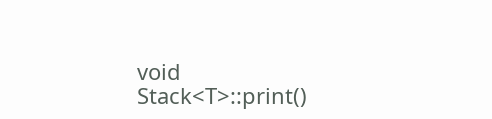void Stack<T>::print()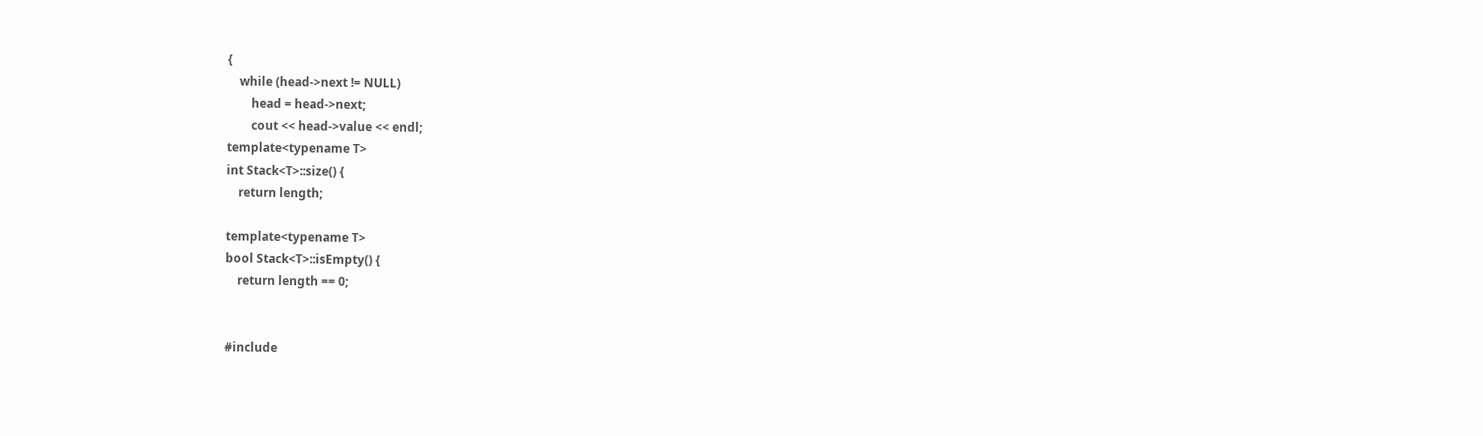{
    while (head->next != NULL)
        head = head->next;
        cout << head->value << endl;
template<typename T>
int Stack<T>::size() {
    return length;

template<typename T>
bool Stack<T>::isEmpty() {
    return length == 0;


#include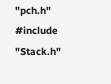"pch.h"
#include "Stack.h"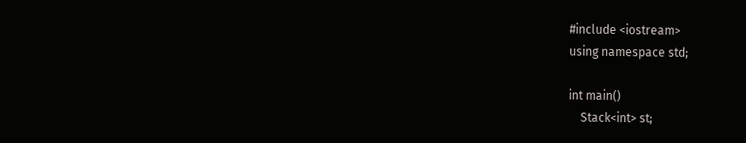#include <iostream>
using namespace std;

int main()
    Stack<int> st;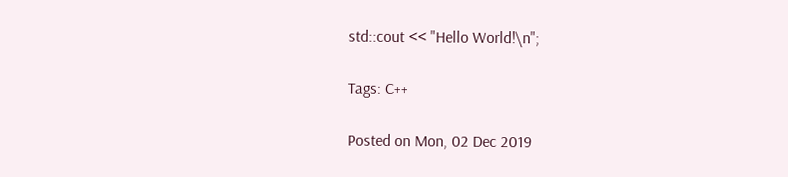std::cout << "Hello World!\n";

Tags: C++

Posted on Mon, 02 Dec 2019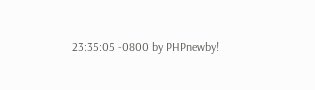23:35:05 -0800 by PHPnewby!